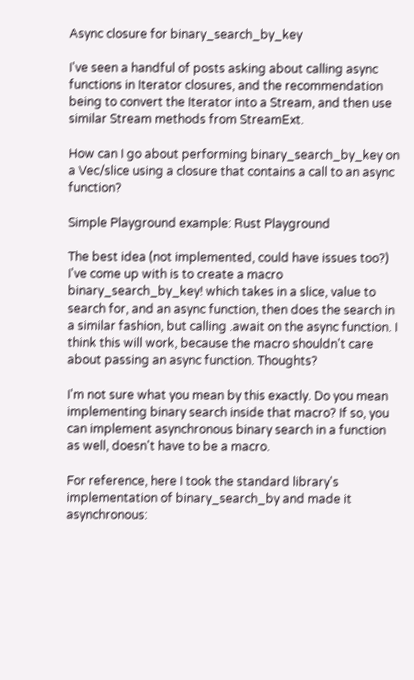Async closure for binary_search_by_key

I've seen a handful of posts asking about calling async functions in Iterator closures, and the recommendation being to convert the Iterator into a Stream, and then use similar Stream methods from StreamExt.

How can I go about performing binary_search_by_key on a Vec/slice using a closure that contains a call to an async function?

Simple Playground example: Rust Playground

The best idea (not implemented, could have issues too?) I've come up with is to create a macro binary_search_by_key! which takes in a slice, value to search for, and an async function, then does the search in a similar fashion, but calling .await on the async function. I think this will work, because the macro shouldn't care about passing an async function. Thoughts?

I'm not sure what you mean by this exactly. Do you mean implementing binary search inside that macro? If so, you can implement asynchronous binary search in a function as well, doesn't have to be a macro.

For reference, here I took the standard library's implementation of binary_search_by and made it asynchronous: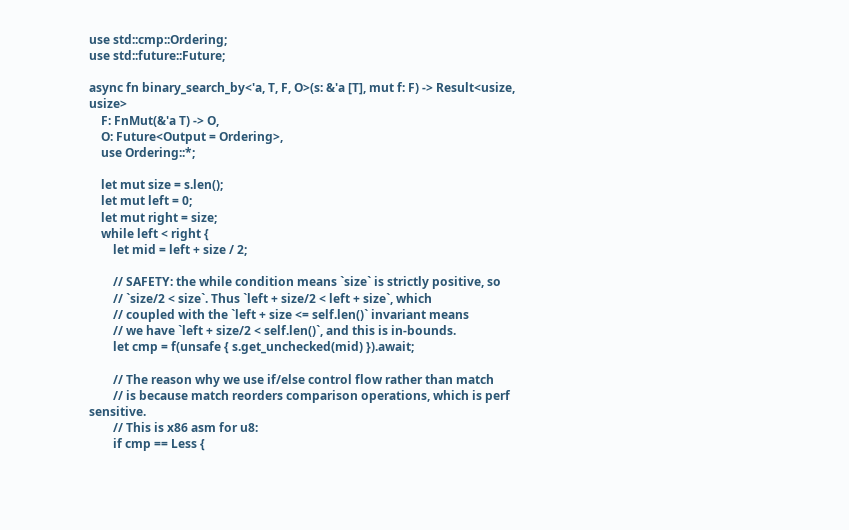use std::cmp::Ordering;
use std::future::Future;

async fn binary_search_by<'a, T, F, O>(s: &'a [T], mut f: F) -> Result<usize, usize>
    F: FnMut(&'a T) -> O,
    O: Future<Output = Ordering>,
    use Ordering::*;

    let mut size = s.len();
    let mut left = 0;
    let mut right = size;
    while left < right {
        let mid = left + size / 2;

        // SAFETY: the while condition means `size` is strictly positive, so
        // `size/2 < size`. Thus `left + size/2 < left + size`, which
        // coupled with the `left + size <= self.len()` invariant means
        // we have `left + size/2 < self.len()`, and this is in-bounds.
        let cmp = f(unsafe { s.get_unchecked(mid) }).await;

        // The reason why we use if/else control flow rather than match
        // is because match reorders comparison operations, which is perf sensitive.
        // This is x86 asm for u8:
        if cmp == Less {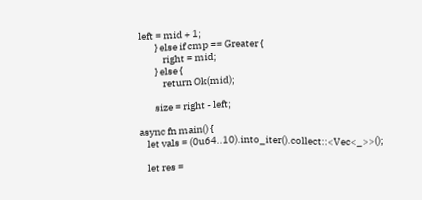left = mid + 1;
        } else if cmp == Greater {
            right = mid;
        } else {
            return Ok(mid);

        size = right - left;

async fn main() {
    let vals = (0u64..10).into_iter().collect::<Vec<_>>();

    let res =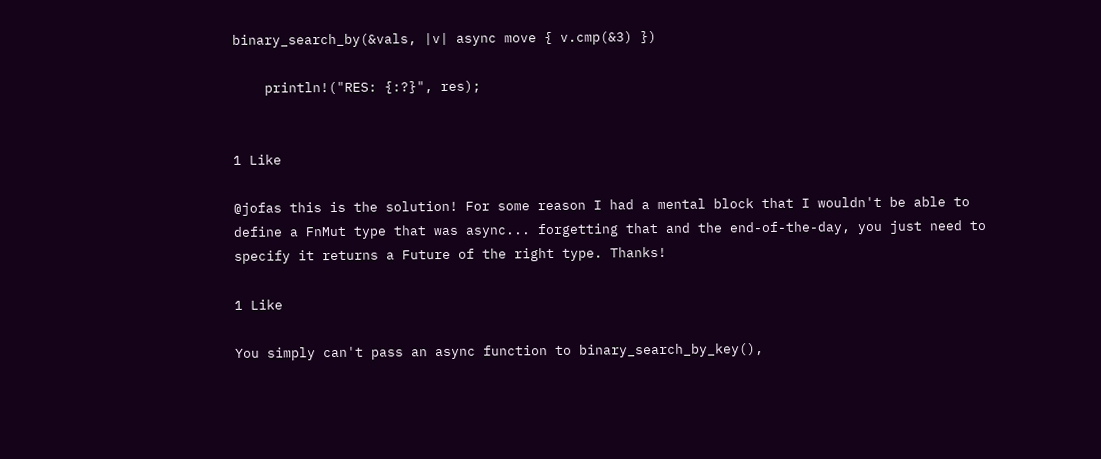binary_search_by(&vals, |v| async move { v.cmp(&3) })

    println!("RES: {:?}", res);


1 Like

@jofas this is the solution! For some reason I had a mental block that I wouldn't be able to define a FnMut type that was async... forgetting that and the end-of-the-day, you just need to specify it returns a Future of the right type. Thanks!

1 Like

You simply can't pass an async function to binary_search_by_key(),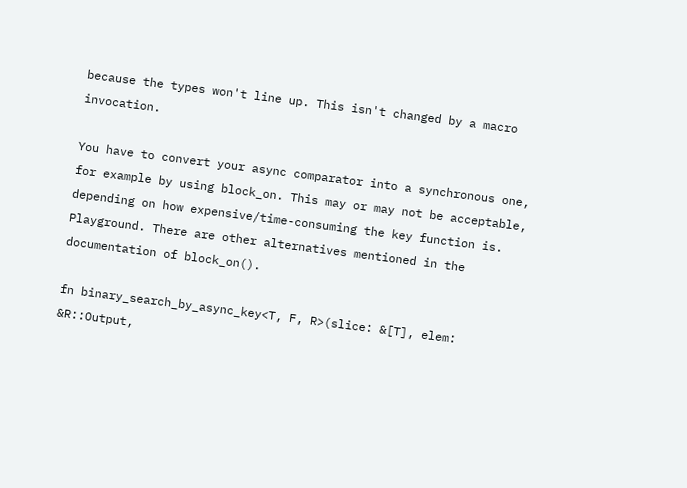because the types won't line up. This isn't changed by a macro invocation.

You have to convert your async comparator into a synchronous one, for example by using block_on. This may or may not be acceptable, depending on how expensive/time-consuming the key function is. Playground. There are other alternatives mentioned in the documentation of block_on().

fn binary_search_by_async_key<T, F, R>(slice: &[T], elem: &R::Output,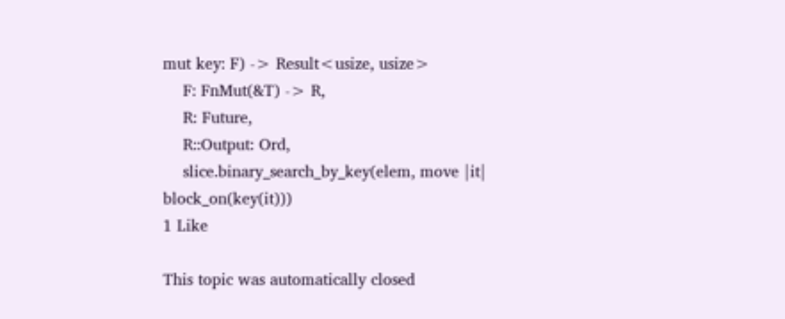mut key: F) -> Result<usize, usize>
    F: FnMut(&T) -> R,
    R: Future,
    R::Output: Ord,
    slice.binary_search_by_key(elem, move |it| block_on(key(it)))
1 Like

This topic was automatically closed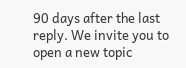90 days after the last reply. We invite you to open a new topic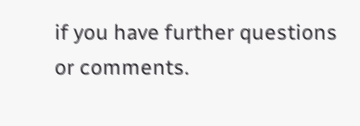if you have further questions or comments.